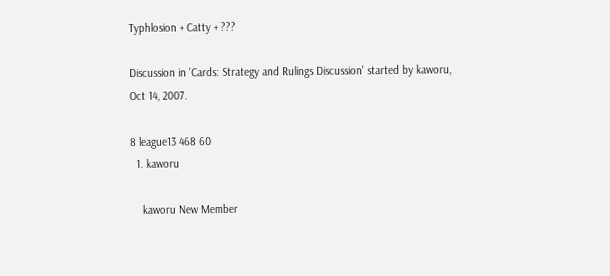Typhlosion + Catty + ???

Discussion in 'Cards: Strategy and Rulings Discussion' started by kaworu, Oct 14, 2007.

8 league13 468 60
  1. kaworu

    kaworu New Member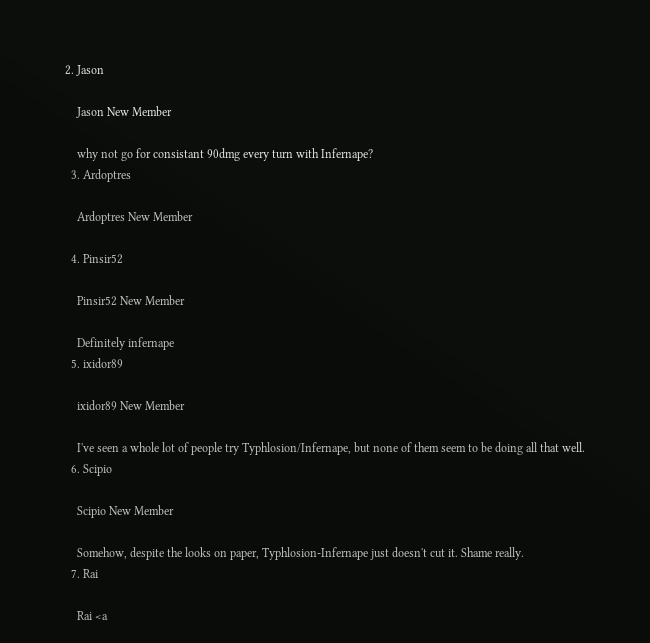2. Jason

    Jason New Member

    why not go for consistant 90dmg every turn with Infernape?
  3. Ardoptres

    Ardoptres New Member

  4. Pinsir52

    Pinsir52 New Member

    Definitely infernape
  5. ixidor89

    ixidor89 New Member

    I've seen a whole lot of people try Typhlosion/Infernape, but none of them seem to be doing all that well.
  6. Scipio

    Scipio New Member

    Somehow, despite the looks on paper, Typhlosion-Infernape just doesn't cut it. Shame really.
  7. Rai

    Rai <a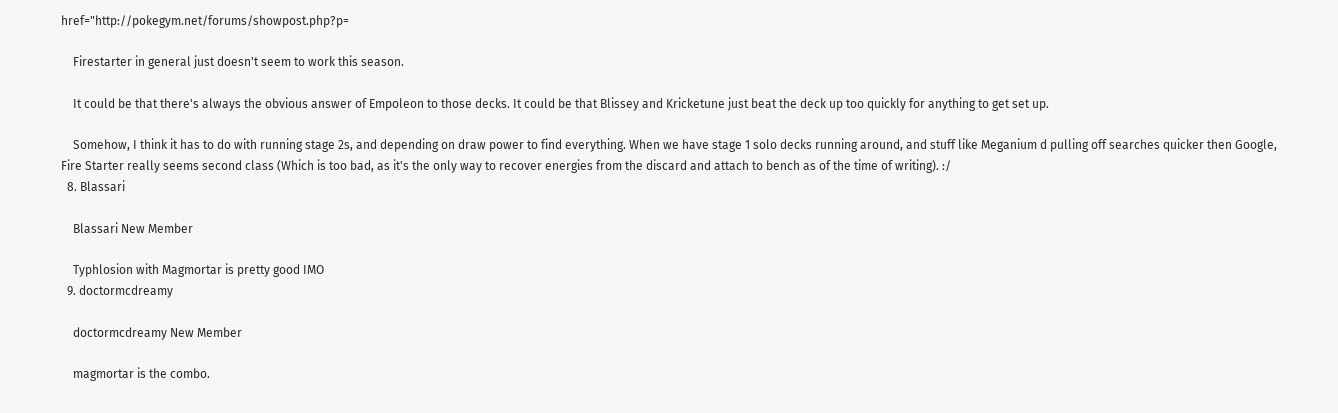href="http://pokegym.net/forums/showpost.php?p=

    Firestarter in general just doesn't seem to work this season.

    It could be that there's always the obvious answer of Empoleon to those decks. It could be that Blissey and Kricketune just beat the deck up too quickly for anything to get set up.

    Somehow, I think it has to do with running stage 2s, and depending on draw power to find everything. When we have stage 1 solo decks running around, and stuff like Meganium d pulling off searches quicker then Google, Fire Starter really seems second class (Which is too bad, as it's the only way to recover energies from the discard and attach to bench as of the time of writing). :/
  8. Blassari

    Blassari New Member

    Typhlosion with Magmortar is pretty good IMO
  9. doctormcdreamy

    doctormcdreamy New Member

    magmortar is the combo.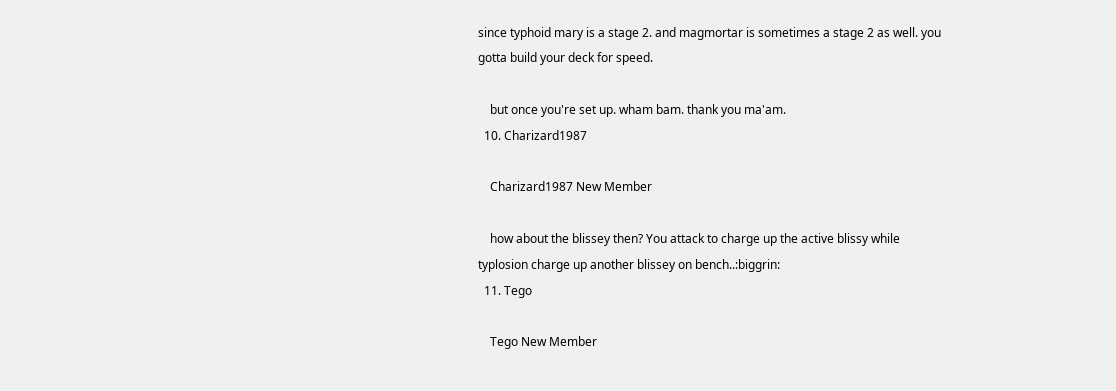since typhoid mary is a stage 2. and magmortar is sometimes a stage 2 as well. you gotta build your deck for speed.

    but once you're set up. wham bam. thank you ma'am.
  10. Charizard1987

    Charizard1987 New Member

    how about the blissey then? You attack to charge up the active blissy while typlosion charge up another blissey on bench..:biggrin:
  11. Tego

    Tego New Member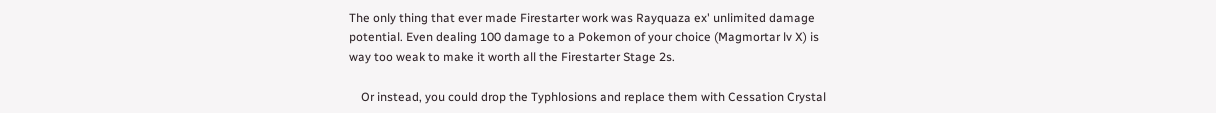The only thing that ever made Firestarter work was Rayquaza ex' unlimited damage potential. Even dealing 100 damage to a Pokemon of your choice (Magmortar lv X) is way too weak to make it worth all the Firestarter Stage 2s.

    Or instead, you could drop the Typhlosions and replace them with Cessation Crystal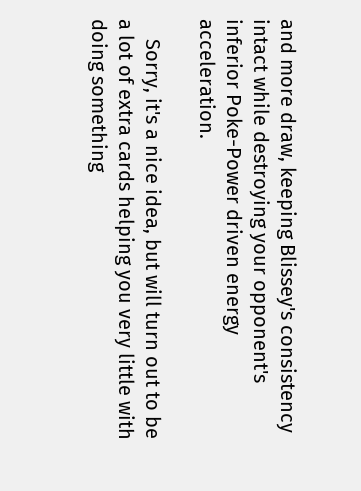and more draw, keeping Blissey's consistency intact while destroying your opponent's inferior Poke-Power driven energy acceleration.

    Sorry, it's a nice idea, but will turn out to be a lot of extra cards helping you very little with doing something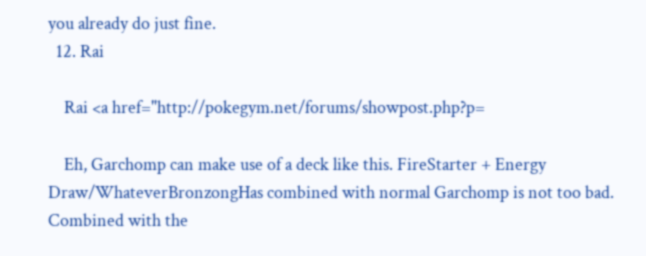you already do just fine.
  12. Rai

    Rai <a href="http://pokegym.net/forums/showpost.php?p=

    Eh, Garchomp can make use of a deck like this. FireStarter + Energy Draw/WhateverBronzongHas combined with normal Garchomp is not too bad. Combined with the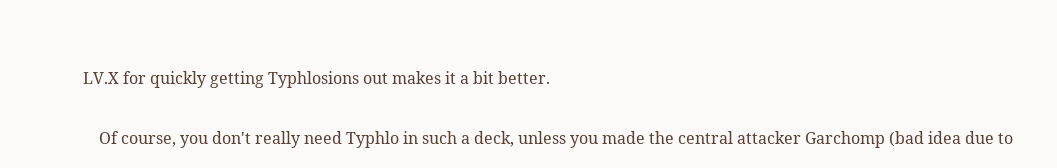LV.X for quickly getting Typhlosions out makes it a bit better.

    Of course, you don't really need Typhlo in such a deck, unless you made the central attacker Garchomp (bad idea due to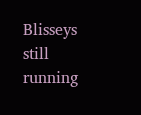Blisseys still running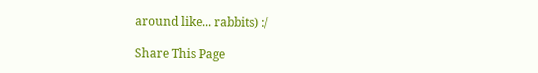around like... rabbits) :/

Share This Page